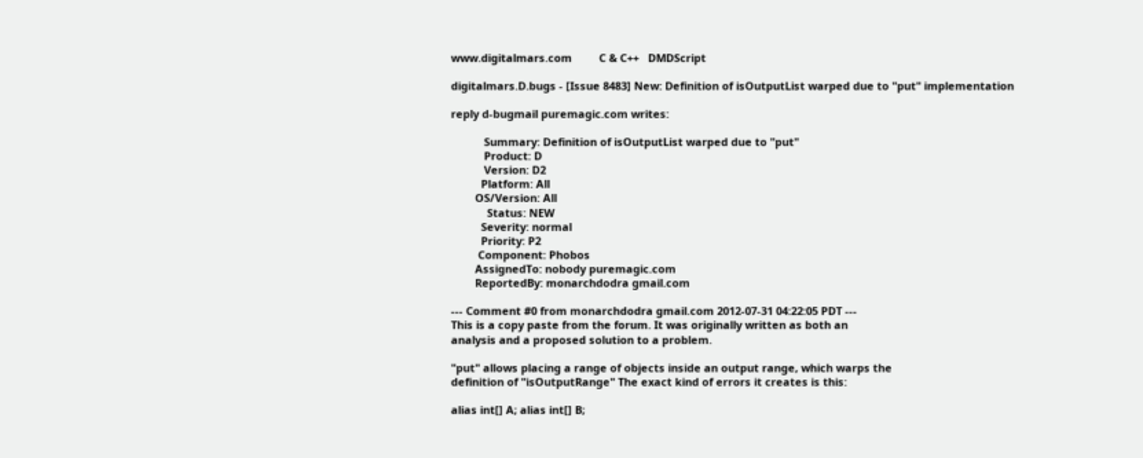www.digitalmars.com         C & C++   DMDScript

digitalmars.D.bugs - [Issue 8483] New: Definition of isOutputList warped due to "put" implementation

reply d-bugmail puremagic.com writes:

           Summary: Definition of isOutputList warped due to "put"
           Product: D
           Version: D2
          Platform: All
        OS/Version: All
            Status: NEW
          Severity: normal
          Priority: P2
         Component: Phobos
        AssignedTo: nobody puremagic.com
        ReportedBy: monarchdodra gmail.com

--- Comment #0 from monarchdodra gmail.com 2012-07-31 04:22:05 PDT ---
This is a copy paste from the forum. It was originally written as both an
analysis and a proposed solution to a problem.

"put" allows placing a range of objects inside an output range, which warps the
definition of "isOutputRange" The exact kind of errors it creates is this:

alias int[] A; alias int[] B;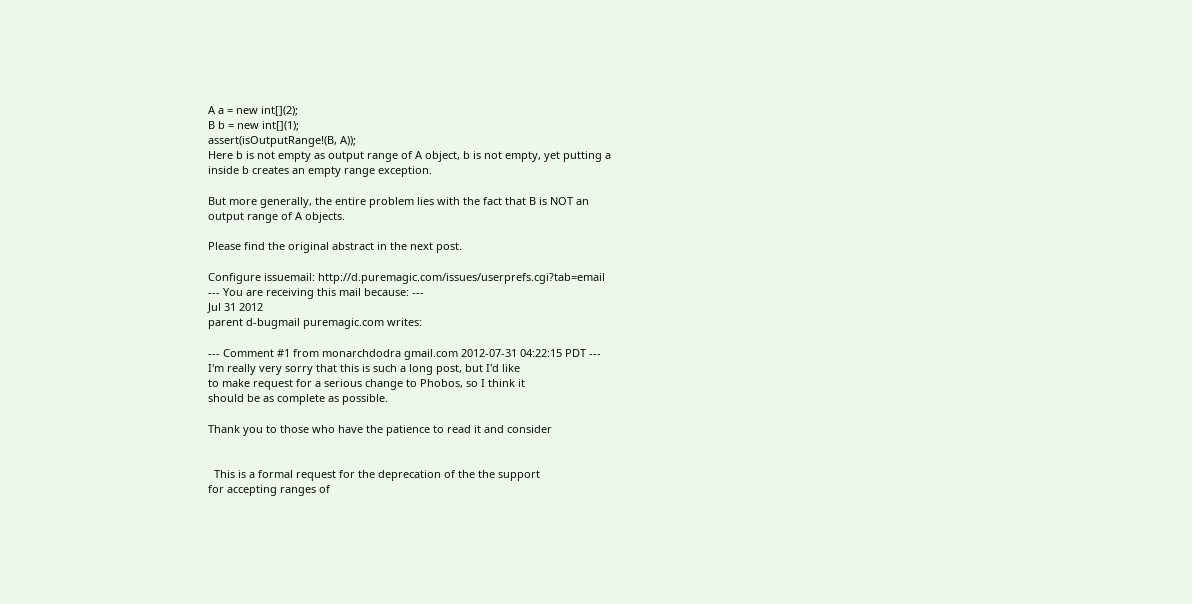A a = new int[](2);
B b = new int[](1);
assert(isOutputRange!(B, A));
Here b is not empty as output range of A object, b is not empty, yet putting a
inside b creates an empty range exception.

But more generally, the entire problem lies with the fact that B is NOT an
output range of A objects.

Please find the original abstract in the next post.

Configure issuemail: http://d.puremagic.com/issues/userprefs.cgi?tab=email
--- You are receiving this mail because: ---
Jul 31 2012
parent d-bugmail puremagic.com writes:

--- Comment #1 from monarchdodra gmail.com 2012-07-31 04:22:15 PDT ---
I'm really very sorry that this is such a long post, but I'd like
to make request for a serious change to Phobos, so I think it
should be as complete as possible.

Thank you to those who have the patience to read it and consider


  This is a formal request for the deprecation of the the support
for accepting ranges of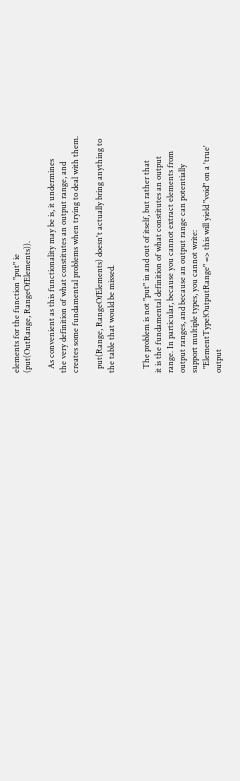elements for the function "put" ie
(put(OutRange, RangeOfElements)).

  As convenient as this functionality may be is, it undermines
the very definition of what constitutes an output range, and
creates some fundamental problems when trying to deal with them.

  put(Range, RangeOfElements) doesn't actually bring anything to
the table that would be missed.


  The problem is not "put" in and out of itself, but rather that
it is the fundamental definition of what constitutes an output
range. In particular, because you cannot extract elements from
output ranges, and because an output range can potentially
support multiple types, you cannot write:
  "ElementType!OutputRange" => this will yield "void" on a 'true'
output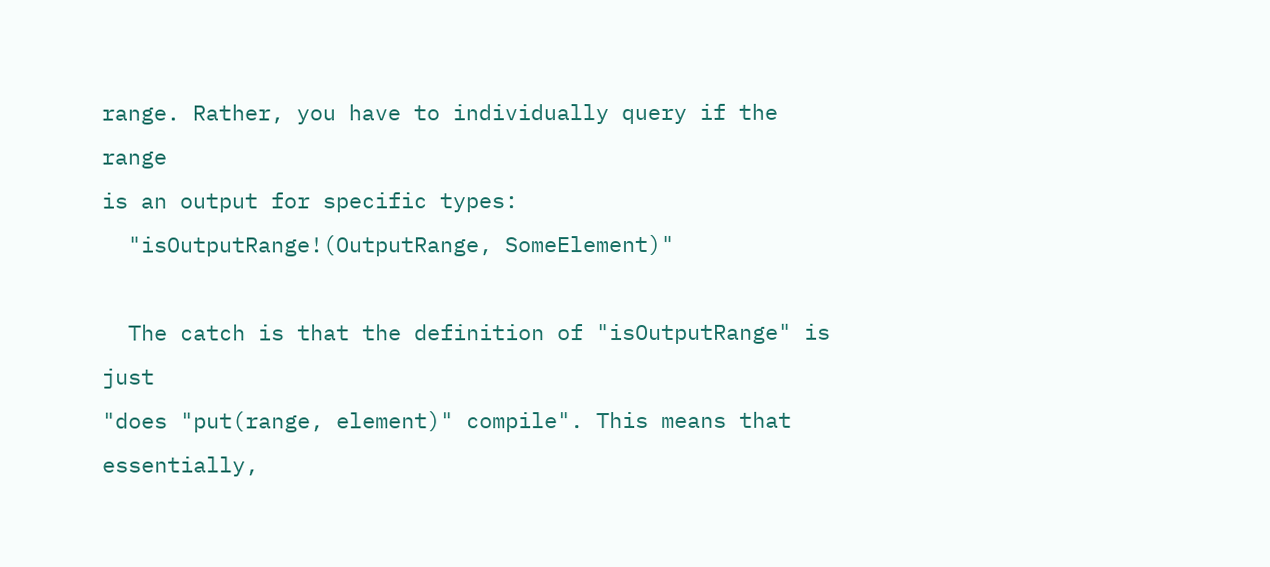range. Rather, you have to individually query if the range
is an output for specific types:
  "isOutputRange!(OutputRange, SomeElement)"

  The catch is that the definition of "isOutputRange" is just
"does "put(range, element)" compile". This means that
essentially,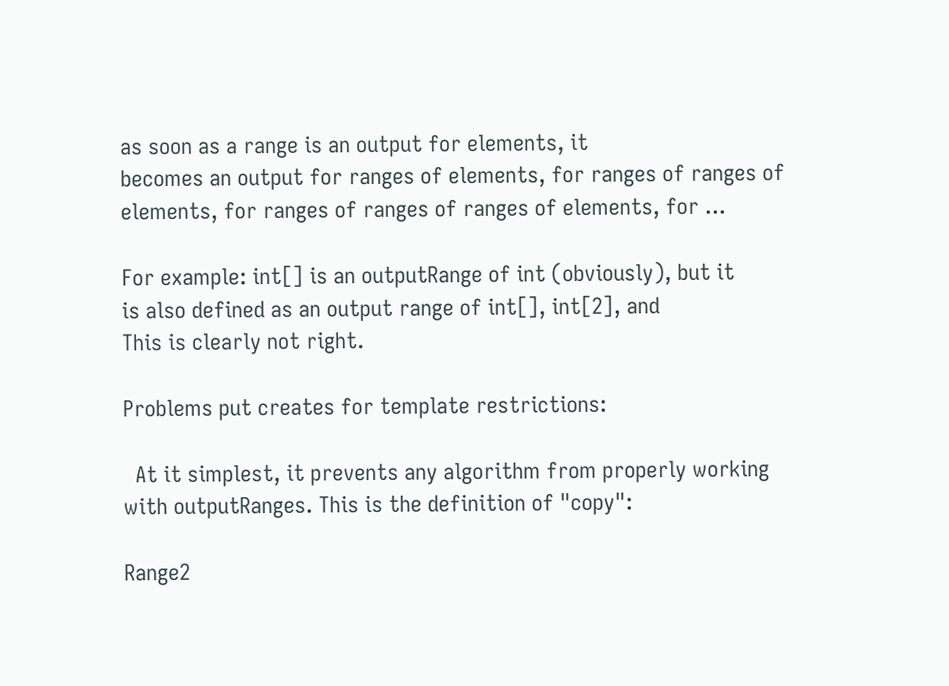as soon as a range is an output for elements, it
becomes an output for ranges of elements, for ranges of ranges of
elements, for ranges of ranges of ranges of elements, for ...

For example: int[] is an outputRange of int (obviously), but it
is also defined as an output range of int[], int[2], and
This is clearly not right.

Problems put creates for template restrictions:

  At it simplest, it prevents any algorithm from properly working
with outputRanges. This is the definition of "copy":

Range2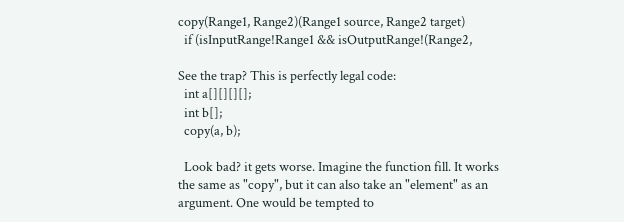copy(Range1, Range2)(Range1 source, Range2 target)
  if (isInputRange!Range1 && isOutputRange!(Range2,

See the trap? This is perfectly legal code:
  int a[][][][];
  int b[];
  copy(a, b);

  Look bad? it gets worse. Imagine the function fill. It works
the same as "copy", but it can also take an "element" as an
argument. One would be tempted to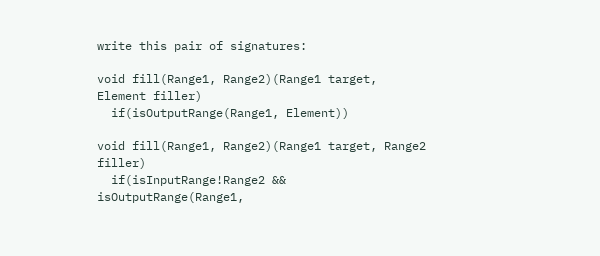write this pair of signatures:

void fill(Range1, Range2)(Range1 target, Element filler)
  if(isOutputRange(Range1, Element))

void fill(Range1, Range2)(Range1 target, Range2  filler)
  if(isInputRange!Range2 && isOutputRange(Range1,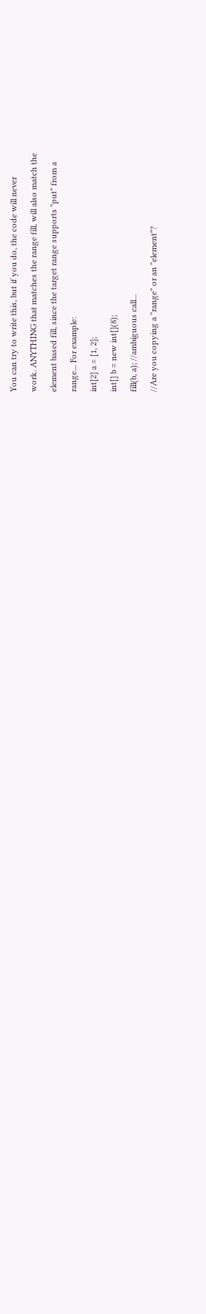You can try to write this, but if you do, the code will never
work. ANYTHING that matches the range fill, will also match the
element based fill, since the target range supports "put" from a
range... For example:
int[2] a = [1, 2];
int[] b = new int[](8);
fill(b, a); //ambiguous call...
//Are you copying a "range" or an "element"?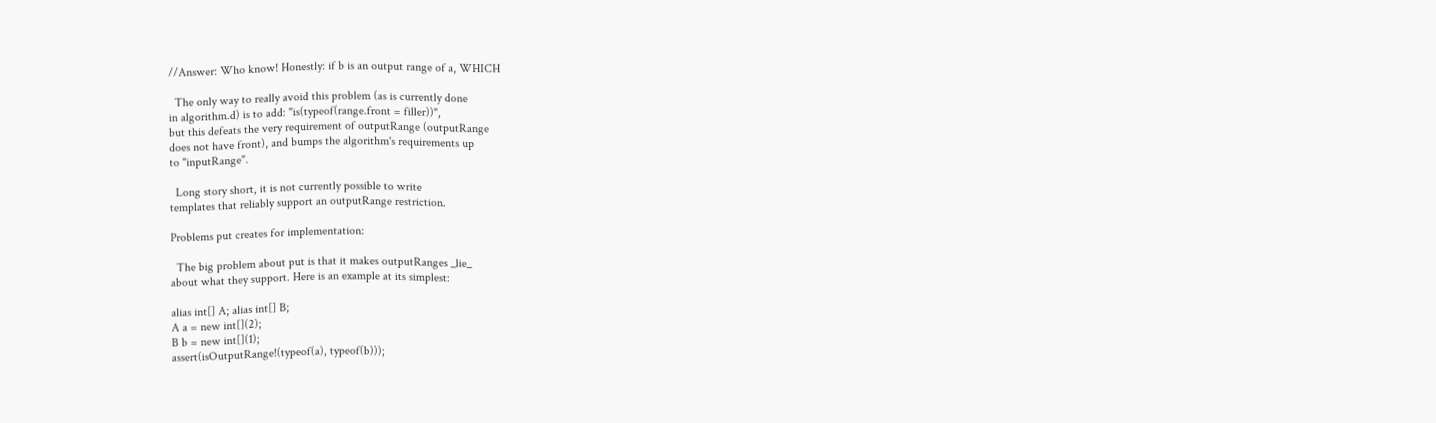//Answer: Who know! Honestly: if b is an output range of a, WHICH

  The only way to really avoid this problem (as is currently done
in algorithm.d) is to add: "is(typeof(range.front = filler))",
but this defeats the very requirement of outputRange (outputRange
does not have front), and bumps the algorithm's requirements up
to "inputRange".

  Long story short, it is not currently possible to write
templates that reliably support an outputRange restriction.

Problems put creates for implementation:

  The big problem about put is that it makes outputRanges _lie_
about what they support. Here is an example at its simplest:

alias int[] A; alias int[] B;
A a = new int[](2);
B b = new int[](1);
assert(isOutputRange!(typeof(a), typeof(b)));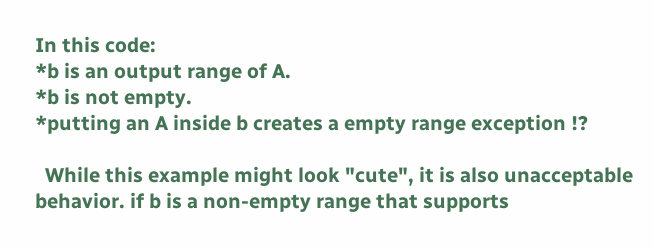In this code:
*b is an output range of A.
*b is not empty.
*putting an A inside b creates a empty range exception !?

  While this example might look "cute", it is also unacceptable
behavior. if b is a non-empty range that supports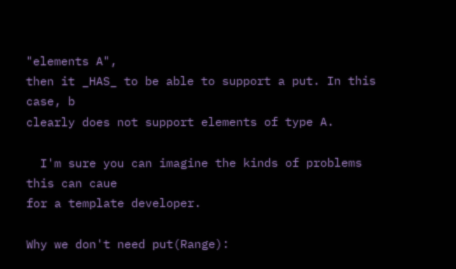"elements A",
then it _HAS_ to be able to support a put. In this case, b
clearly does not support elements of type A.

  I'm sure you can imagine the kinds of problems this can caue
for a template developer.

Why we don't need put(Range):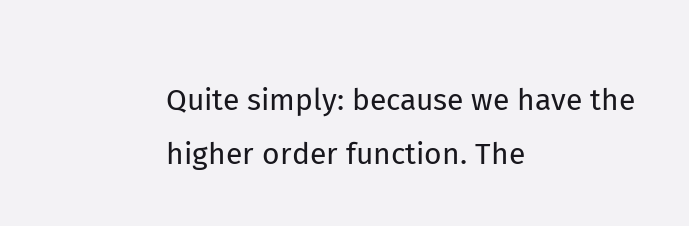Quite simply: because we have the higher order function. The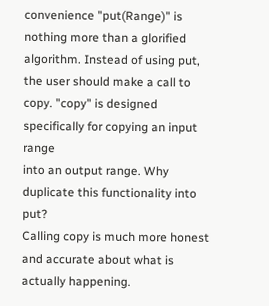convenience "put(Range)" is nothing more than a glorified
algorithm. Instead of using put, the user should make a call to
copy. "copy" is designed specifically for copying an input range
into an output range. Why duplicate this functionality into put?
Calling copy is much more honest and accurate about what is
actually happening.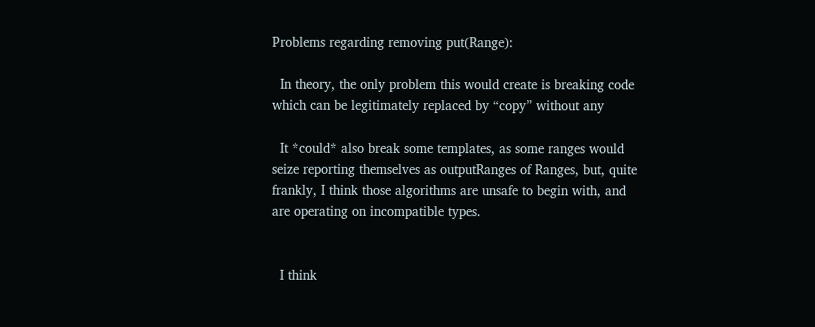Problems regarding removing put(Range):

  In theory, the only problem this would create is breaking code
which can be legitimately replaced by “copy” without any

  It *could* also break some templates, as some ranges would
seize reporting themselves as outputRanges of Ranges, but, quite
frankly, I think those algorithms are unsafe to begin with, and
are operating on incompatible types.


  I think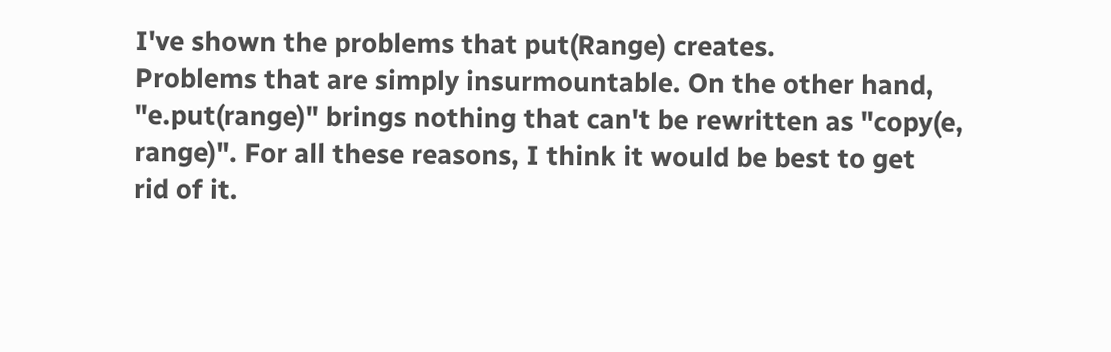I've shown the problems that put(Range) creates.
Problems that are simply insurmountable. On the other hand,
"e.put(range)" brings nothing that can't be rewritten as "copy(e,
range)". For all these reasons, I think it would be best to get
rid of it.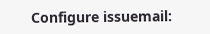Configure issuemail: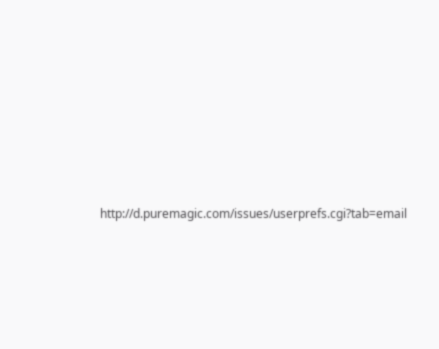http://d.puremagic.com/issues/userprefs.cgi?tab=email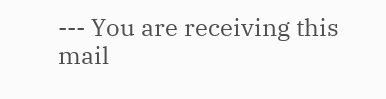--- You are receiving this mail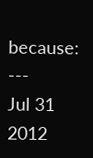because: ---
Jul 31 2012